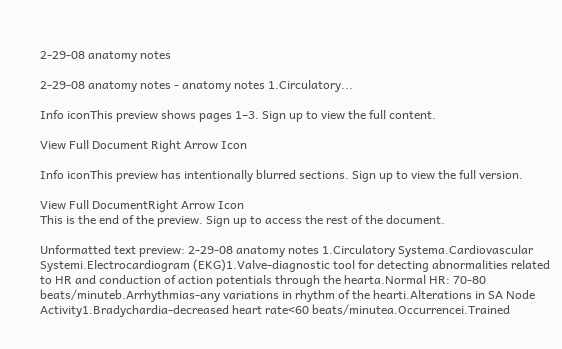2-29-08 anatomy notes

2-29-08 anatomy notes - anatomy notes 1.Circulatory...

Info iconThis preview shows pages 1–3. Sign up to view the full content.

View Full Document Right Arrow Icon

Info iconThis preview has intentionally blurred sections. Sign up to view the full version.

View Full DocumentRight Arrow Icon
This is the end of the preview. Sign up to access the rest of the document.

Unformatted text preview: 2-29-08 anatomy notes 1.Circulatory Systema.Cardiovascular Systemi.Electrocardiogram (EKG)1.Valve-diagnostic tool for detecting abnormalities related to HR and conduction of action potentials through the hearta.Normal HR: 70-80 beats/minuteb.Arrhythmias-any variations in rhythm of the hearti.Alterations in SA Node Activity1.Bradychardia-decreased heart rate<60 beats/minutea.Occurrencei.Trained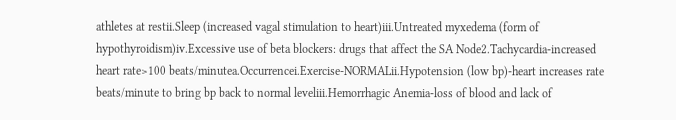athletes at restii.Sleep (increased vagal stimulation to heart)iii.Untreated myxedema (form of hypothyroidism)iv.Excessive use of beta blockers: drugs that affect the SA Node2.Tachycardia-increased heart rate>100 beats/minutea.Occurrencei.Exercise-NORMALii.Hypotension (low bp)-heart increases rate beats/minute to bring bp back to normal leveliii.Hemorrhagic Anemia-loss of blood and lack of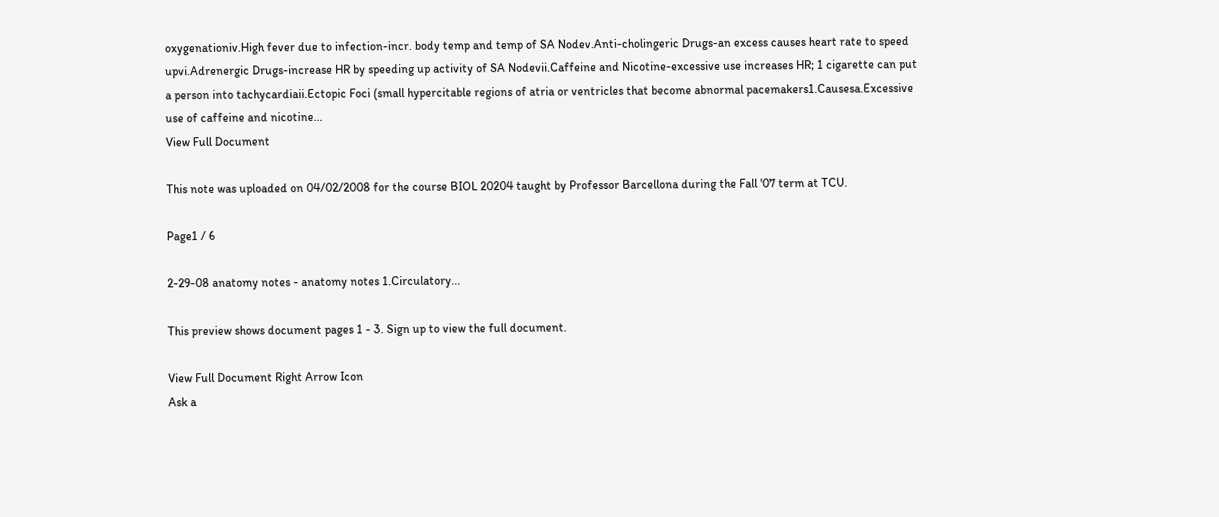oxygenationiv.High fever due to infection-incr. body temp and temp of SA Nodev.Anti-cholingeric Drugs-an excess causes heart rate to speed upvi.Adrenergic Drugs-increase HR by speeding up activity of SA Nodevii.Caffeine and Nicotine-excessive use increases HR; 1 cigarette can put a person into tachycardiaii.Ectopic Foci (small hypercitable regions of atria or ventricles that become abnormal pacemakers1.Causesa.Excessive use of caffeine and nicotine...
View Full Document

This note was uploaded on 04/02/2008 for the course BIOL 20204 taught by Professor Barcellona during the Fall '07 term at TCU.

Page1 / 6

2-29-08 anatomy notes - anatomy notes 1.Circulatory...

This preview shows document pages 1 - 3. Sign up to view the full document.

View Full Document Right Arrow Icon
Ask a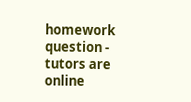homework question - tutors are online